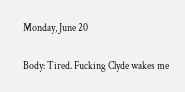Monday, June 20

Body: Tired. Fucking Clyde wakes me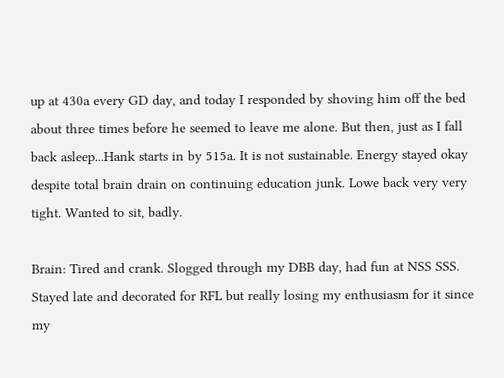up at 430a every GD day, and today I responded by shoving him off the bed about three times before he seemed to leave me alone. But then, just as I fall back asleep...Hank starts in by 515a. It is not sustainable. Energy stayed okay despite total brain drain on continuing education junk. Lowe back very very tight. Wanted to sit, badly.

Brain: Tired and crank. Slogged through my DBB day, had fun at NSS SSS. Stayed late and decorated for RFL but really losing my enthusiasm for it since my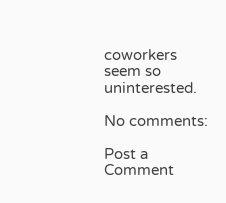coworkers seem so uninterested.

No comments:

Post a Comment